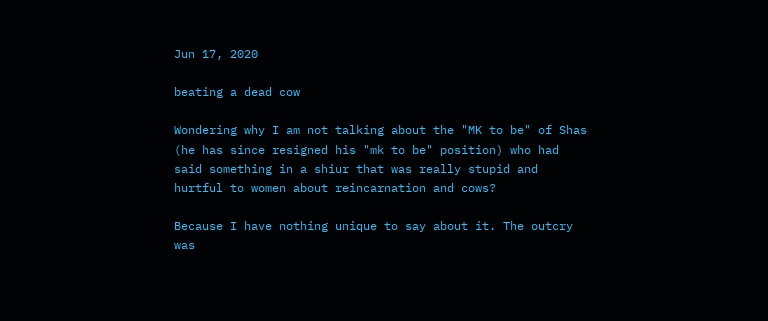Jun 17, 2020

beating a dead cow

Wondering why I am not talking about the "MK to be" of Shas (he has since resigned his "mk to be" position) who had said something in a shiur that was really stupid and hurtful to women about reincarnation and cows?

Because I have nothing unique to say about it. The outcry was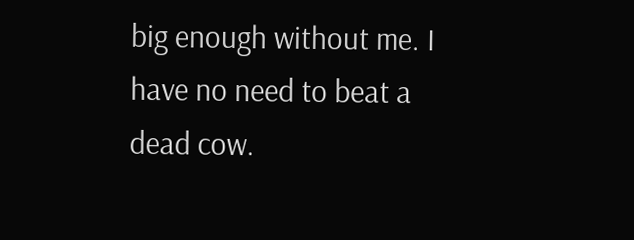big enough without me. I have no need to beat a dead cow.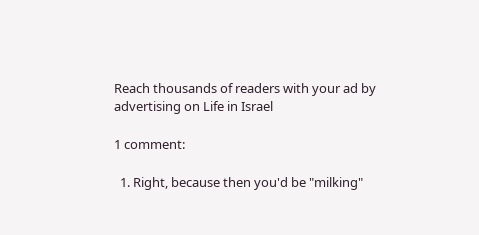Reach thousands of readers with your ad by advertising on Life in Israel

1 comment:

  1. Right, because then you'd be "milking"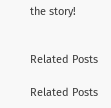the story!


Related Posts

Related Posts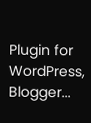Plugin for WordPress, Blogger...